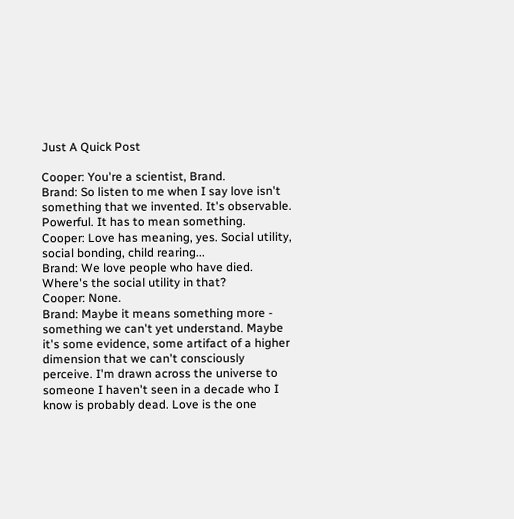Just A Quick Post

Cooper: You're a scientist, Brand.
Brand: So listen to me when I say love isn't something that we invented. It's observable. Powerful. It has to mean something.
Cooper: Love has meaning, yes. Social utility, social bonding, child rearing...
Brand: We love people who have died. Where's the social utility in that?
Cooper: None.
Brand: Maybe it means something more - something we can't yet understand. Maybe it's some evidence, some artifact of a higher dimension that we can't consciously perceive. I'm drawn across the universe to someone I haven't seen in a decade who I know is probably dead. Love is the one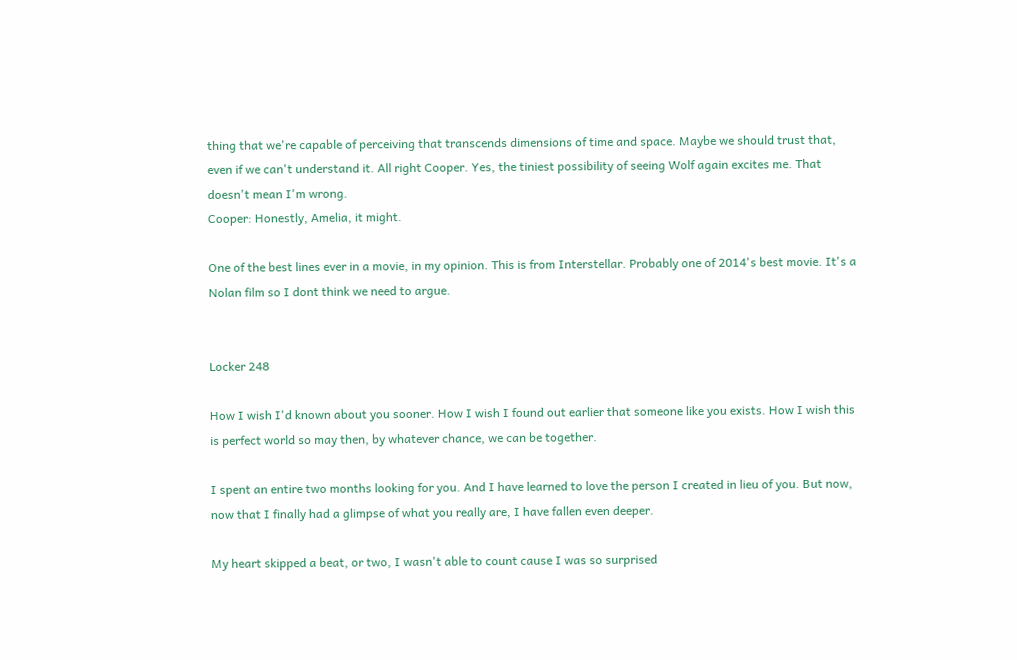thing that we're capable of perceiving that transcends dimensions of time and space. Maybe we should trust that, even if we can't understand it. All right Cooper. Yes, the tiniest possibility of seeing Wolf again excites me. That doesn't mean I'm wrong.
Cooper: Honestly, Amelia, it might.

One of the best lines ever in a movie, in my opinion. This is from Interstellar. Probably one of 2014's best movie. It's a Nolan film so I dont think we need to argue.


Locker 248

How I wish I'd known about you sooner. How I wish I found out earlier that someone like you exists. How I wish this is perfect world so may then, by whatever chance, we can be together.

I spent an entire two months looking for you. And I have learned to love the person I created in lieu of you. But now, now that I finally had a glimpse of what you really are, I have fallen even deeper.

My heart skipped a beat, or two, I wasn't able to count cause I was so surprised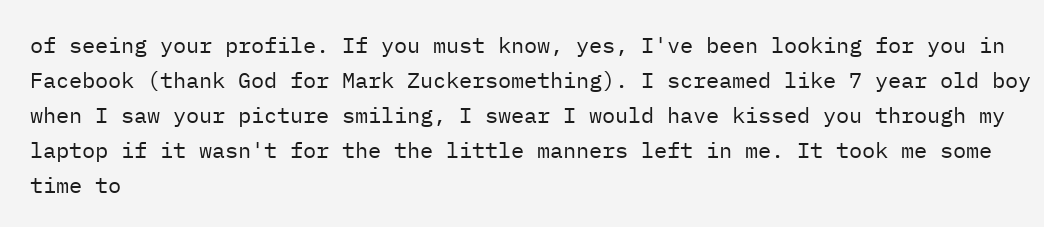of seeing your profile. If you must know, yes, I've been looking for you in Facebook (thank God for Mark Zuckersomething). I screamed like 7 year old boy when I saw your picture smiling, I swear I would have kissed you through my laptop if it wasn't for the the little manners left in me. It took me some time to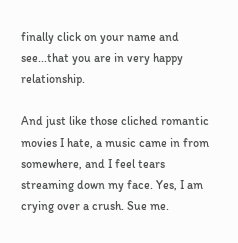finally click on your name and see...that you are in very happy relationship.

And just like those cliched romantic movies I hate, a music came in from somewhere, and I feel tears streaming down my face. Yes, I am crying over a crush. Sue me.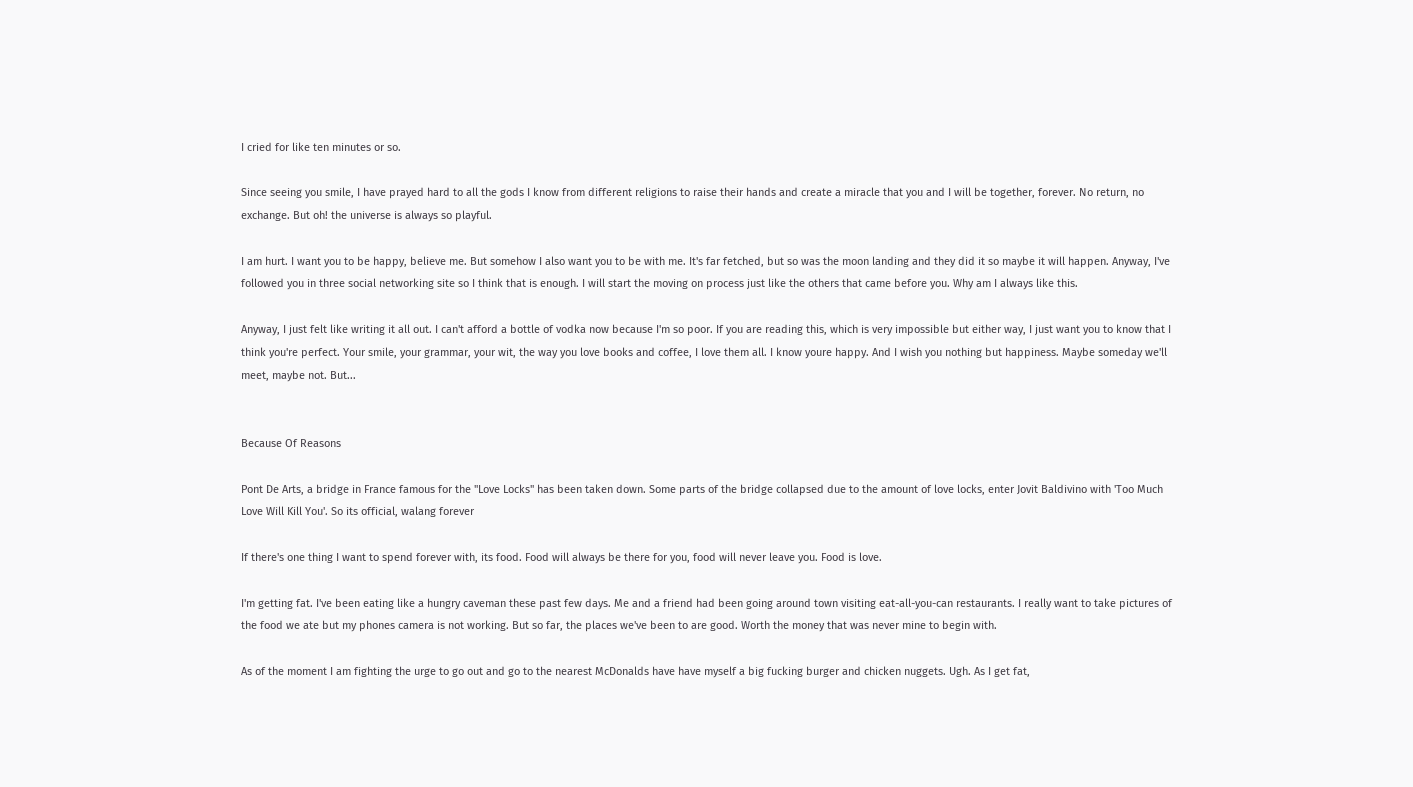I cried for like ten minutes or so.

Since seeing you smile, I have prayed hard to all the gods I know from different religions to raise their hands and create a miracle that you and I will be together, forever. No return, no exchange. But oh! the universe is always so playful.

I am hurt. I want you to be happy, believe me. But somehow I also want you to be with me. It's far fetched, but so was the moon landing and they did it so maybe it will happen. Anyway, I've followed you in three social networking site so I think that is enough. I will start the moving on process just like the others that came before you. Why am I always like this.

Anyway, I just felt like writing it all out. I can't afford a bottle of vodka now because I'm so poor. If you are reading this, which is very impossible but either way, I just want you to know that I think you're perfect. Your smile, your grammar, your wit, the way you love books and coffee, I love them all. I know youre happy. And I wish you nothing but happiness. Maybe someday we'll meet, maybe not. But...


Because Of Reasons

Pont De Arts, a bridge in France famous for the "Love Locks" has been taken down. Some parts of the bridge collapsed due to the amount of love locks, enter Jovit Baldivino with 'Too Much Love Will Kill You'. So its official, walang forever

If there's one thing I want to spend forever with, its food. Food will always be there for you, food will never leave you. Food is love.

I'm getting fat. I've been eating like a hungry caveman these past few days. Me and a friend had been going around town visiting eat-all-you-can restaurants. I really want to take pictures of the food we ate but my phones camera is not working. But so far, the places we've been to are good. Worth the money that was never mine to begin with.

As of the moment I am fighting the urge to go out and go to the nearest McDonalds have have myself a big fucking burger and chicken nuggets. Ugh. As I get fat,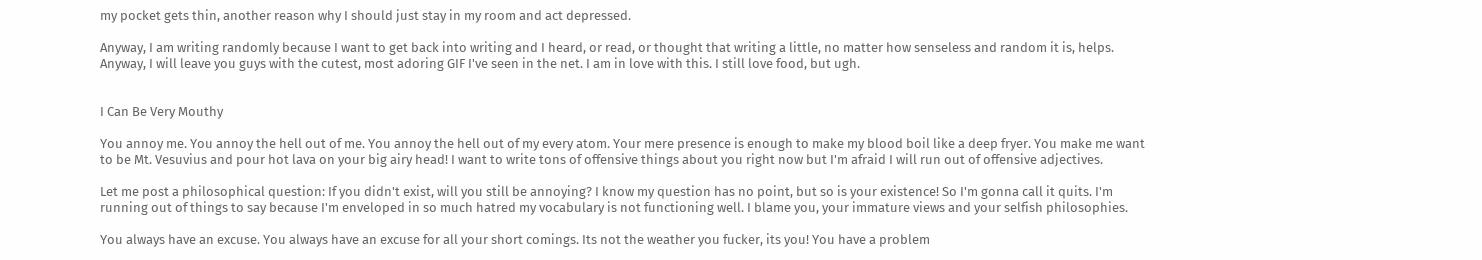my pocket gets thin, another reason why I should just stay in my room and act depressed.

Anyway, I am writing randomly because I want to get back into writing and I heard, or read, or thought that writing a little, no matter how senseless and random it is, helps. Anyway, I will leave you guys with the cutest, most adoring GIF I've seen in the net. I am in love with this. I still love food, but ugh.


I Can Be Very Mouthy

You annoy me. You annoy the hell out of me. You annoy the hell out of my every atom. Your mere presence is enough to make my blood boil like a deep fryer. You make me want to be Mt. Vesuvius and pour hot lava on your big airy head! I want to write tons of offensive things about you right now but I'm afraid I will run out of offensive adjectives.

Let me post a philosophical question: If you didn't exist, will you still be annoying? I know my question has no point, but so is your existence! So I'm gonna call it quits. I'm running out of things to say because I'm enveloped in so much hatred my vocabulary is not functioning well. I blame you, your immature views and your selfish philosophies.

You always have an excuse. You always have an excuse for all your short comings. Its not the weather you fucker, its you! You have a problem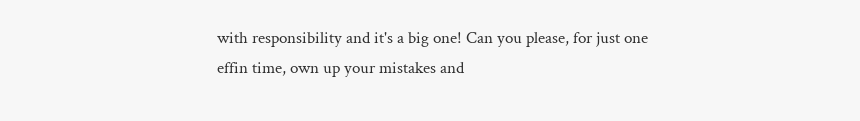with responsibility and it's a big one! Can you please, for just one effin time, own up your mistakes and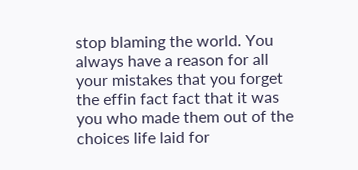stop blaming the world. You always have a reason for all your mistakes that you forget the effin fact fact that it was you who made them out of the choices life laid for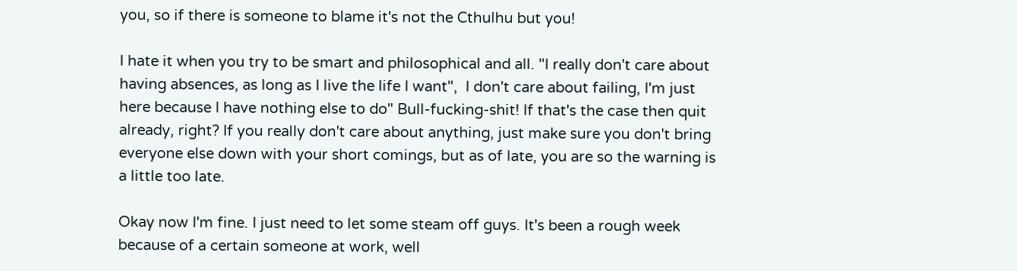you, so if there is someone to blame it's not the Cthulhu but you!

I hate it when you try to be smart and philosophical and all. "I really don't care about having absences, as long as I live the life I want",  I don't care about failing, I'm just here because I have nothing else to do" Bull-fucking-shit! If that's the case then quit already, right? If you really don't care about anything, just make sure you don't bring everyone else down with your short comings, but as of late, you are so the warning is a little too late.

Okay now I'm fine. I just need to let some steam off guys. It's been a rough week because of a certain someone at work, well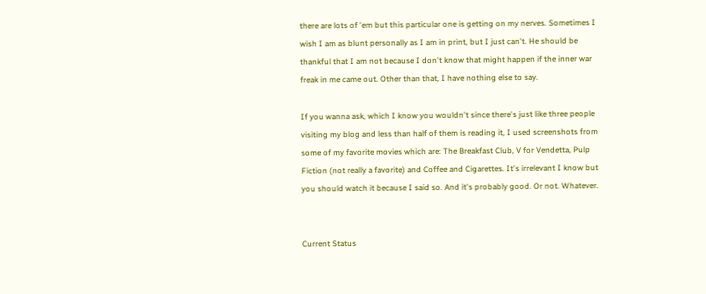there are lots of 'em but this particular one is getting on my nerves. Sometimes I wish I am as blunt personally as I am in print, but I just can't. He should be thankful that I am not because I don't know that might happen if the inner war freak in me came out. Other than that, I have nothing else to say.

If you wanna ask, which I know you wouldn't since there's just like three people visiting my blog and less than half of them is reading it, I used screenshots from some of my favorite movies which are: The Breakfast Club, V for Vendetta, Pulp Fiction (not really a favorite) and Coffee and Cigarettes. It's irrelevant I know but you should watch it because I said so. And it's probably good. Or not. Whatever.


Current Status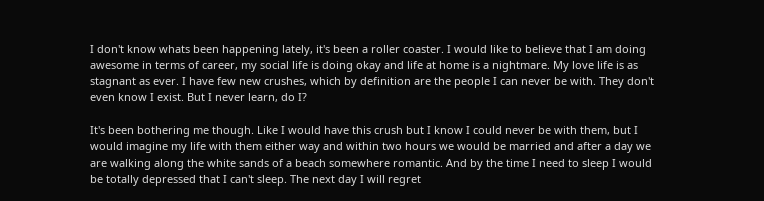I don't know whats been happening lately, it's been a roller coaster. I would like to believe that I am doing awesome in terms of career, my social life is doing okay and life at home is a nightmare. My love life is as stagnant as ever. I have few new crushes, which by definition are the people I can never be with. They don't even know I exist. But I never learn, do I?

It's been bothering me though. Like I would have this crush but I know I could never be with them, but I would imagine my life with them either way and within two hours we would be married and after a day we are walking along the white sands of a beach somewhere romantic. And by the time I need to sleep I would be totally depressed that I can't sleep. The next day I will regret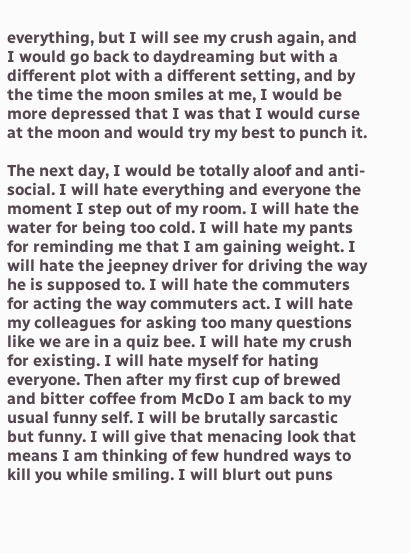everything, but I will see my crush again, and I would go back to daydreaming but with a different plot with a different setting, and by the time the moon smiles at me, I would be more depressed that I was that I would curse at the moon and would try my best to punch it.

The next day, I would be totally aloof and anti-social. I will hate everything and everyone the moment I step out of my room. I will hate the water for being too cold. I will hate my pants for reminding me that I am gaining weight. I will hate the jeepney driver for driving the way he is supposed to. I will hate the commuters for acting the way commuters act. I will hate my colleagues for asking too many questions like we are in a quiz bee. I will hate my crush for existing. I will hate myself for hating everyone. Then after my first cup of brewed and bitter coffee from McDo I am back to my usual funny self. I will be brutally sarcastic but funny. I will give that menacing look that means I am thinking of few hundred ways to kill you while smiling. I will blurt out puns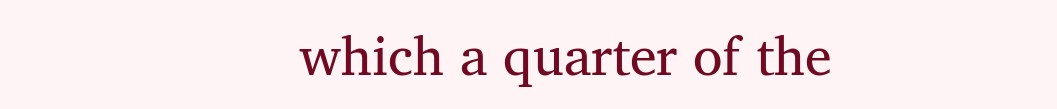which a quarter of the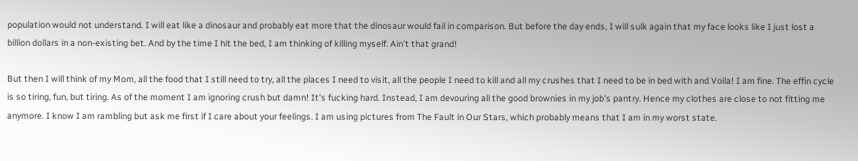population would not understand. I will eat like a dinosaur and probably eat more that the dinosaur would fail in comparison. But before the day ends, I will sulk again that my face looks like I just lost a billion dollars in a non-existing bet. And by the time I hit the bed, I am thinking of killing myself. Ain't that grand!

But then I will think of my Mom, all the food that I still need to try, all the places I need to visit, all the people I need to kill and all my crushes that I need to be in bed with and Voila! I am fine. The effin cycle is so tiring, fun, but tiring. As of the moment I am ignoring crush but damn! It's fucking hard. Instead, I am devouring all the good brownies in my job's pantry. Hence my clothes are close to not fitting me anymore. I know I am rambling but ask me first if I care about your feelings. I am using pictures from The Fault in Our Stars, which probably means that I am in my worst state.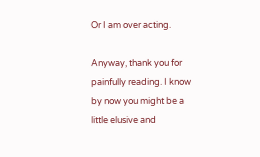Or I am over acting.

Anyway, thank you for painfully reading. I know by now you might be a little elusive and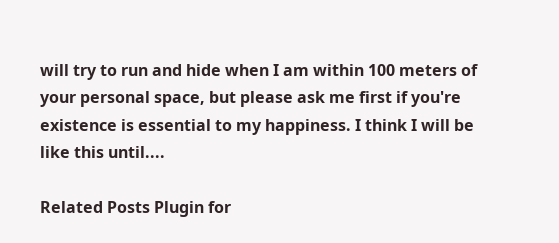will try to run and hide when I am within 100 meters of your personal space, but please ask me first if you're existence is essential to my happiness. I think I will be like this until....

Related Posts Plugin for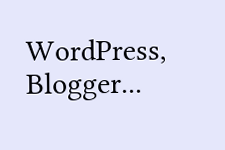WordPress, Blogger...